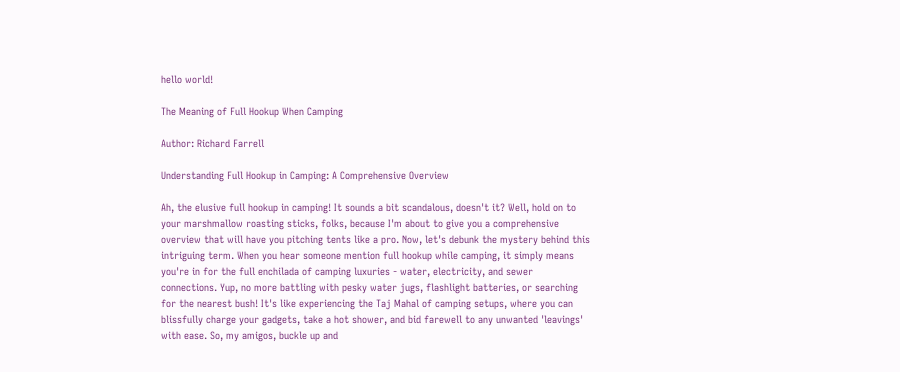hello world!

The Meaning of Full Hookup When Camping

Author: Richard Farrell

Understanding Full Hookup in Camping: A Comprehensive Overview

Ah, the elusive full hookup in camping! It sounds a bit scandalous, doesn't it? Well, hold on to your marshmallow roasting sticks, folks, because I'm about to give you a comprehensive overview that will have you pitching tents like a pro. Now, let's debunk the mystery behind this intriguing term. When you hear someone mention full hookup while camping, it simply means you're in for the full enchilada of camping luxuries - water, electricity, and sewer connections. Yup, no more battling with pesky water jugs, flashlight batteries, or searching for the nearest bush! It's like experiencing the Taj Mahal of camping setups, where you can blissfully charge your gadgets, take a hot shower, and bid farewell to any unwanted 'leavings' with ease. So, my amigos, buckle up and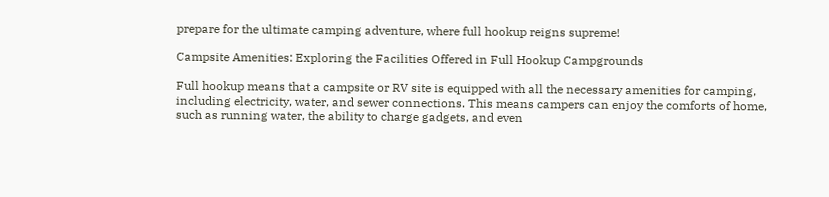prepare for the ultimate camping adventure, where full hookup reigns supreme!

Campsite Amenities: Exploring the Facilities Offered in Full Hookup Campgrounds

Full hookup means that a campsite or RV site is equipped with all the necessary amenities for camping, including electricity, water, and sewer connections. This means campers can enjoy the comforts of home, such as running water, the ability to charge gadgets, and even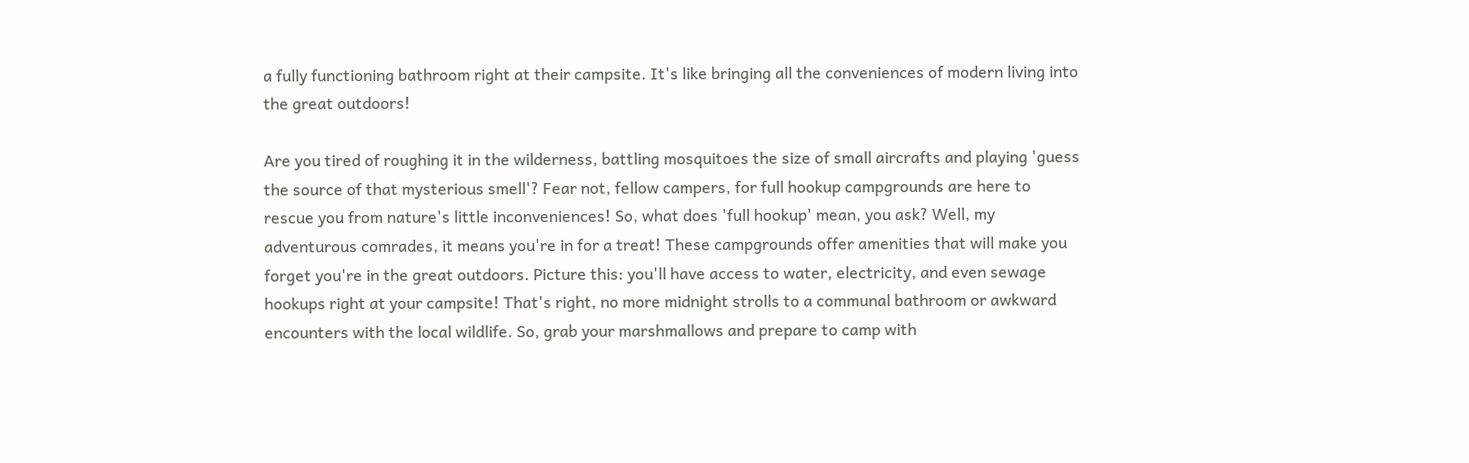a fully functioning bathroom right at their campsite. It's like bringing all the conveniences of modern living into the great outdoors!

Are you tired of roughing it in the wilderness, battling mosquitoes the size of small aircrafts and playing 'guess the source of that mysterious smell'? Fear not, fellow campers, for full hookup campgrounds are here to rescue you from nature's little inconveniences! So, what does 'full hookup' mean, you ask? Well, my adventurous comrades, it means you're in for a treat! These campgrounds offer amenities that will make you forget you're in the great outdoors. Picture this: you'll have access to water, electricity, and even sewage hookups right at your campsite! That's right, no more midnight strolls to a communal bathroom or awkward encounters with the local wildlife. So, grab your marshmallows and prepare to camp with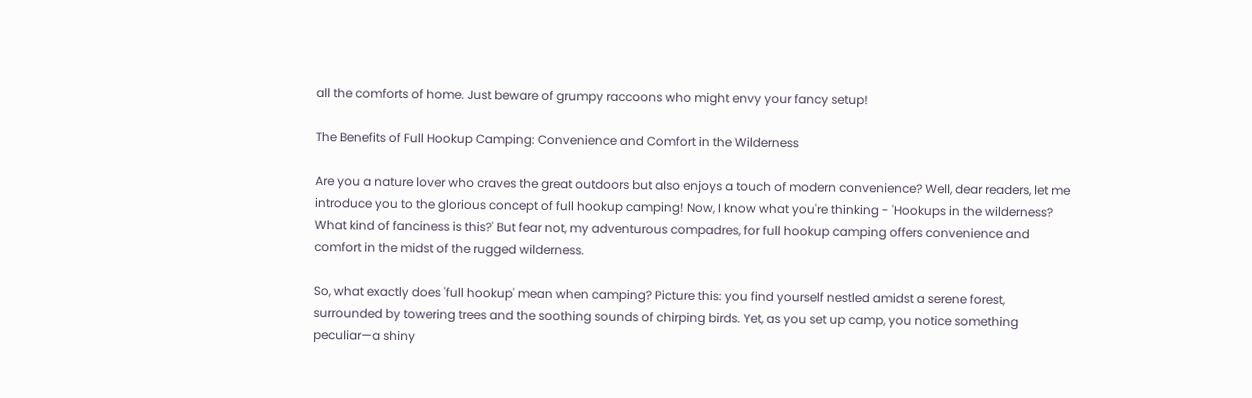all the comforts of home. Just beware of grumpy raccoons who might envy your fancy setup!

The Benefits of Full Hookup Camping: Convenience and Comfort in the Wilderness

Are you a nature lover who craves the great outdoors but also enjoys a touch of modern convenience? Well, dear readers, let me introduce you to the glorious concept of full hookup camping! Now, I know what you're thinking - 'Hookups in the wilderness? What kind of fanciness is this?' But fear not, my adventurous compadres, for full hookup camping offers convenience and comfort in the midst of the rugged wilderness.

So, what exactly does 'full hookup' mean when camping? Picture this: you find yourself nestled amidst a serene forest, surrounded by towering trees and the soothing sounds of chirping birds. Yet, as you set up camp, you notice something peculiar—a shiny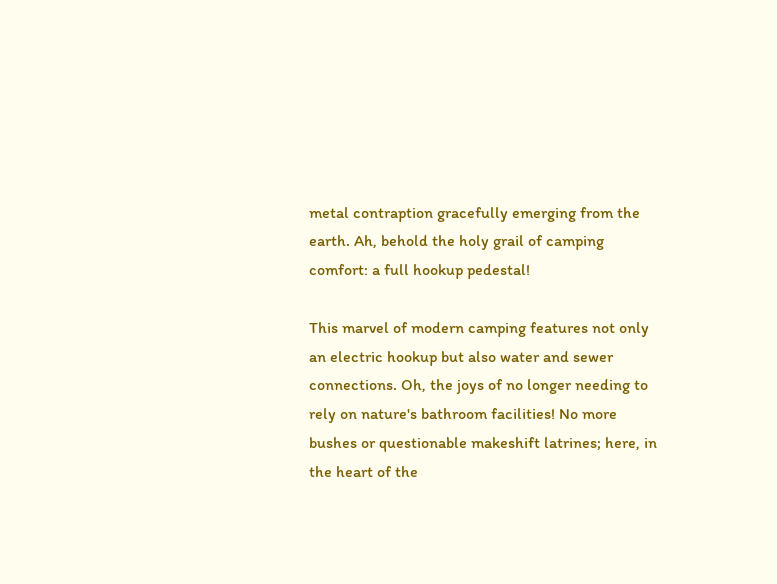metal contraption gracefully emerging from the earth. Ah, behold the holy grail of camping comfort: a full hookup pedestal!

This marvel of modern camping features not only an electric hookup but also water and sewer connections. Oh, the joys of no longer needing to rely on nature's bathroom facilities! No more bushes or questionable makeshift latrines; here, in the heart of the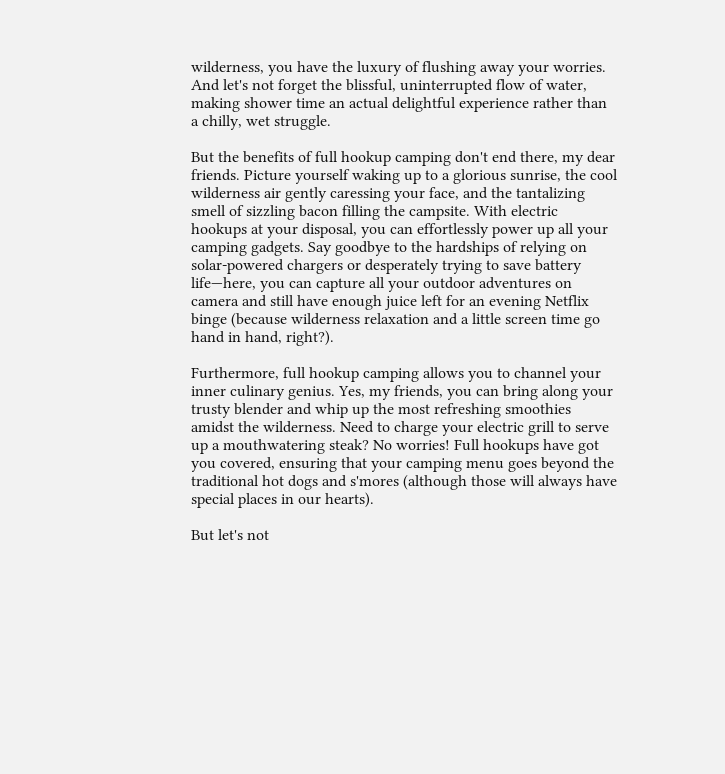wilderness, you have the luxury of flushing away your worries. And let's not forget the blissful, uninterrupted flow of water, making shower time an actual delightful experience rather than a chilly, wet struggle.

But the benefits of full hookup camping don't end there, my dear friends. Picture yourself waking up to a glorious sunrise, the cool wilderness air gently caressing your face, and the tantalizing smell of sizzling bacon filling the campsite. With electric hookups at your disposal, you can effortlessly power up all your camping gadgets. Say goodbye to the hardships of relying on solar-powered chargers or desperately trying to save battery life—here, you can capture all your outdoor adventures on camera and still have enough juice left for an evening Netflix binge (because wilderness relaxation and a little screen time go hand in hand, right?).

Furthermore, full hookup camping allows you to channel your inner culinary genius. Yes, my friends, you can bring along your trusty blender and whip up the most refreshing smoothies amidst the wilderness. Need to charge your electric grill to serve up a mouthwatering steak? No worries! Full hookups have got you covered, ensuring that your camping menu goes beyond the traditional hot dogs and s'mores (although those will always have special places in our hearts).

But let's not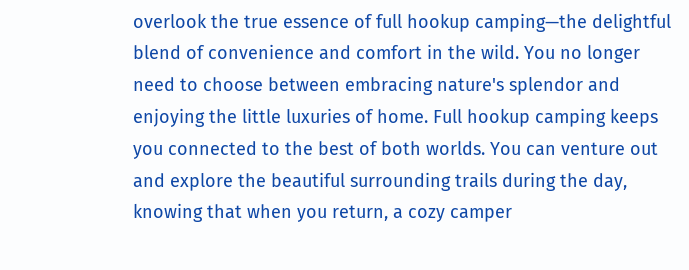overlook the true essence of full hookup camping—the delightful blend of convenience and comfort in the wild. You no longer need to choose between embracing nature's splendor and enjoying the little luxuries of home. Full hookup camping keeps you connected to the best of both worlds. You can venture out and explore the beautiful surrounding trails during the day, knowing that when you return, a cozy camper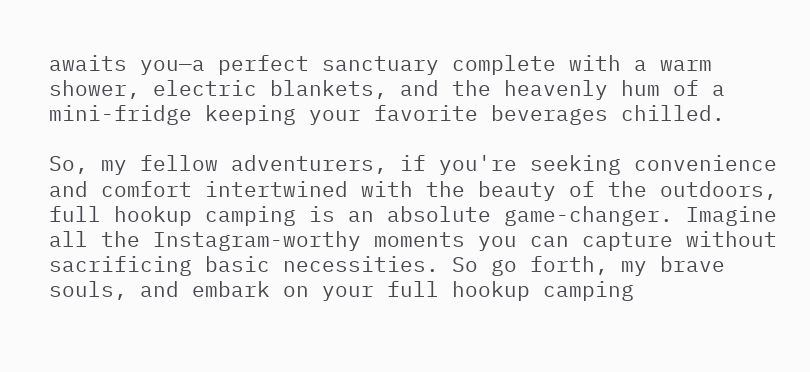awaits you—a perfect sanctuary complete with a warm shower, electric blankets, and the heavenly hum of a mini-fridge keeping your favorite beverages chilled.

So, my fellow adventurers, if you're seeking convenience and comfort intertwined with the beauty of the outdoors, full hookup camping is an absolute game-changer. Imagine all the Instagram-worthy moments you can capture without sacrificing basic necessities. So go forth, my brave souls, and embark on your full hookup camping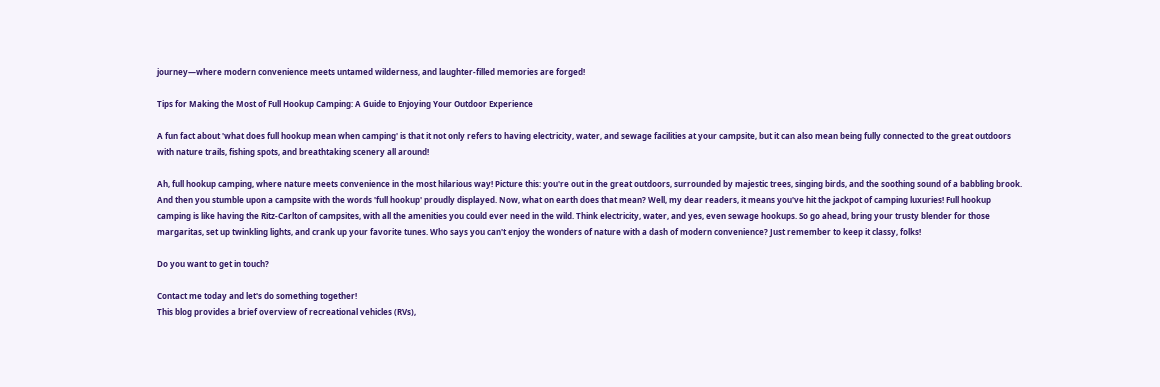journey—where modern convenience meets untamed wilderness, and laughter-filled memories are forged!

Tips for Making the Most of Full Hookup Camping: A Guide to Enjoying Your Outdoor Experience

A fun fact about 'what does full hookup mean when camping' is that it not only refers to having electricity, water, and sewage facilities at your campsite, but it can also mean being fully connected to the great outdoors with nature trails, fishing spots, and breathtaking scenery all around!

Ah, full hookup camping, where nature meets convenience in the most hilarious way! Picture this: you're out in the great outdoors, surrounded by majestic trees, singing birds, and the soothing sound of a babbling brook. And then you stumble upon a campsite with the words 'full hookup' proudly displayed. Now, what on earth does that mean? Well, my dear readers, it means you've hit the jackpot of camping luxuries! Full hookup camping is like having the Ritz-Carlton of campsites, with all the amenities you could ever need in the wild. Think electricity, water, and yes, even sewage hookups. So go ahead, bring your trusty blender for those margaritas, set up twinkling lights, and crank up your favorite tunes. Who says you can't enjoy the wonders of nature with a dash of modern convenience? Just remember to keep it classy, folks!

Do you want to get in touch?

Contact me today and let's do something together!
This blog provides a brief overview of recreational vehicles (RVs),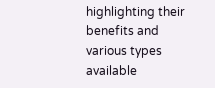highlighting their benefits and various types available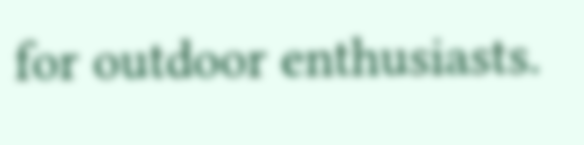for outdoor enthusiasts.